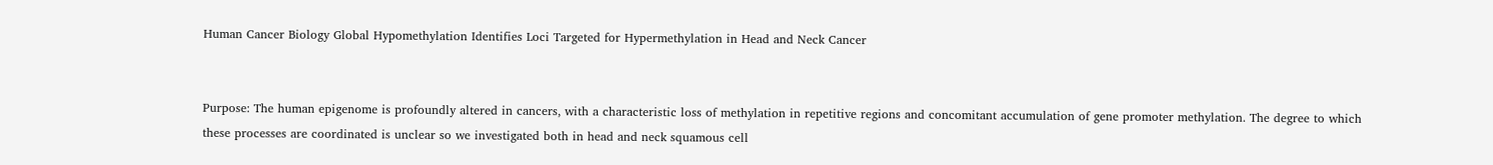Human Cancer Biology Global Hypomethylation Identifies Loci Targeted for Hypermethylation in Head and Neck Cancer


Purpose: The human epigenome is profoundly altered in cancers, with a characteristic loss of methylation in repetitive regions and concomitant accumulation of gene promoter methylation. The degree to which these processes are coordinated is unclear so we investigated both in head and neck squamous cell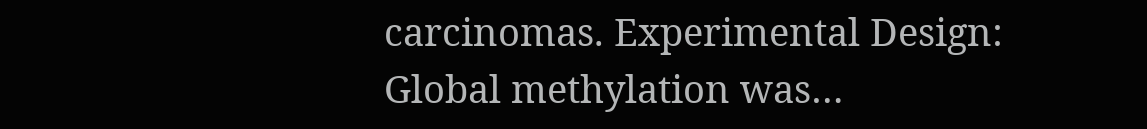carcinomas. Experimental Design: Global methylation was…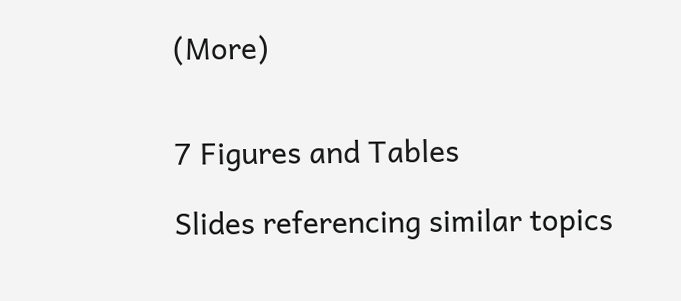(More)


7 Figures and Tables

Slides referencing similar topics